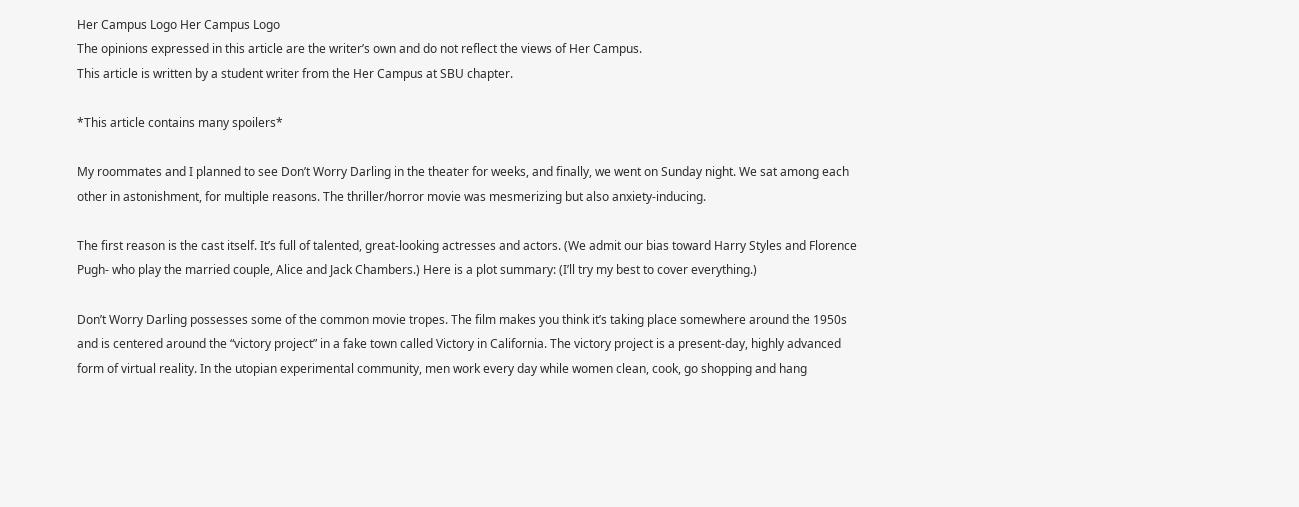Her Campus Logo Her Campus Logo
The opinions expressed in this article are the writer’s own and do not reflect the views of Her Campus.
This article is written by a student writer from the Her Campus at SBU chapter.

*This article contains many spoilers*

My roommates and I planned to see Don’t Worry Darling in the theater for weeks, and finally, we went on Sunday night. We sat among each other in astonishment, for multiple reasons. The thriller/horror movie was mesmerizing but also anxiety-inducing.

The first reason is the cast itself. It’s full of talented, great-looking actresses and actors. (We admit our bias toward Harry Styles and Florence Pugh- who play the married couple, Alice and Jack Chambers.) Here is a plot summary: (I’ll try my best to cover everything.)

Don’t Worry Darling possesses some of the common movie tropes. The film makes you think it’s taking place somewhere around the 1950s and is centered around the “victory project” in a fake town called Victory in California. The victory project is a present-day, highly advanced form of virtual reality. In the utopian experimental community, men work every day while women clean, cook, go shopping and hang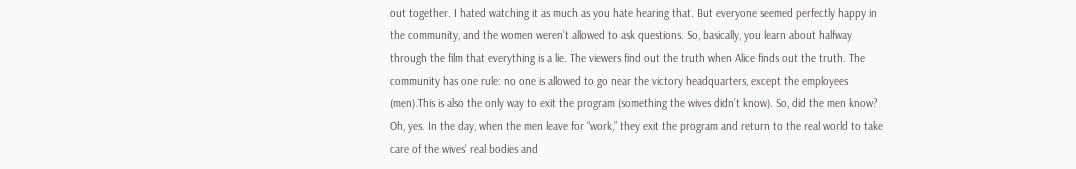out together. I hated watching it as much as you hate hearing that. But everyone seemed perfectly happy in the community, and the women weren’t allowed to ask questions. So, basically, you learn about halfway through the film that everything is a lie. The viewers find out the truth when Alice finds out the truth. The community has one rule: no one is allowed to go near the victory headquarters, except the employees (men).This is also the only way to exit the program (something the wives didn’t know). So, did the men know? Oh, yes. In the day, when the men leave for “work,” they exit the program and return to the real world to take care of the wives’ real bodies and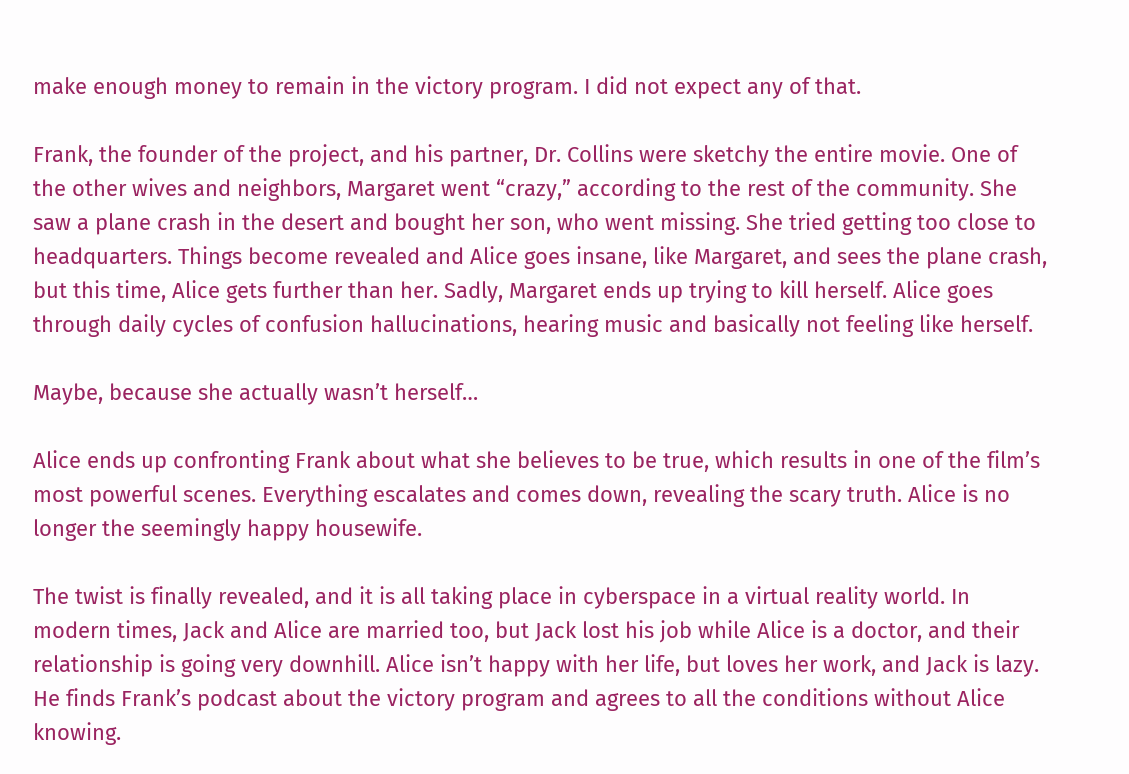make enough money to remain in the victory program. I did not expect any of that.

Frank, the founder of the project, and his partner, Dr. Collins were sketchy the entire movie. One of the other wives and neighbors, Margaret went “crazy,” according to the rest of the community. She saw a plane crash in the desert and bought her son, who went missing. She tried getting too close to headquarters. Things become revealed and Alice goes insane, like Margaret, and sees the plane crash, but this time, Alice gets further than her. Sadly, Margaret ends up trying to kill herself. Alice goes through daily cycles of confusion hallucinations, hearing music and basically not feeling like herself.

Maybe, because she actually wasn’t herself…

Alice ends up confronting Frank about what she believes to be true, which results in one of the film’s most powerful scenes. Everything escalates and comes down, revealing the scary truth. Alice is no longer the seemingly happy housewife.

The twist is finally revealed, and it is all taking place in cyberspace in a virtual reality world. In modern times, Jack and Alice are married too, but Jack lost his job while Alice is a doctor, and their relationship is going very downhill. Alice isn’t happy with her life, but loves her work, and Jack is lazy. He finds Frank’s podcast about the victory program and agrees to all the conditions without Alice knowing.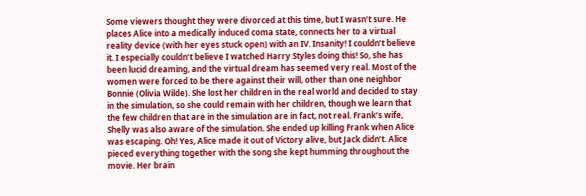Some viewers thought they were divorced at this time, but I wasn’t sure. He places Alice into a medically induced coma state, connects her to a virtual reality device (with her eyes stuck open) with an IV. Insanity! I couldn’t believe it. I especially couldn’t believe I watched Harry Styles doing this! So, she has been lucid dreaming, and the virtual dream has seemed very real. Most of the women were forced to be there against their will, other than one neighbor Bonnie (Olivia Wilde). She lost her children in the real world and decided to stay in the simulation, so she could remain with her children, though we learn that the few children that are in the simulation are in fact, not real. Frank’s wife, Shelly was also aware of the simulation. She ended up killing Frank when Alice was escaping. Oh! Yes, Alice made it out of Victory alive, but Jack didn’t. Alice pieced everything together with the song she kept humming throughout the movie. Her brain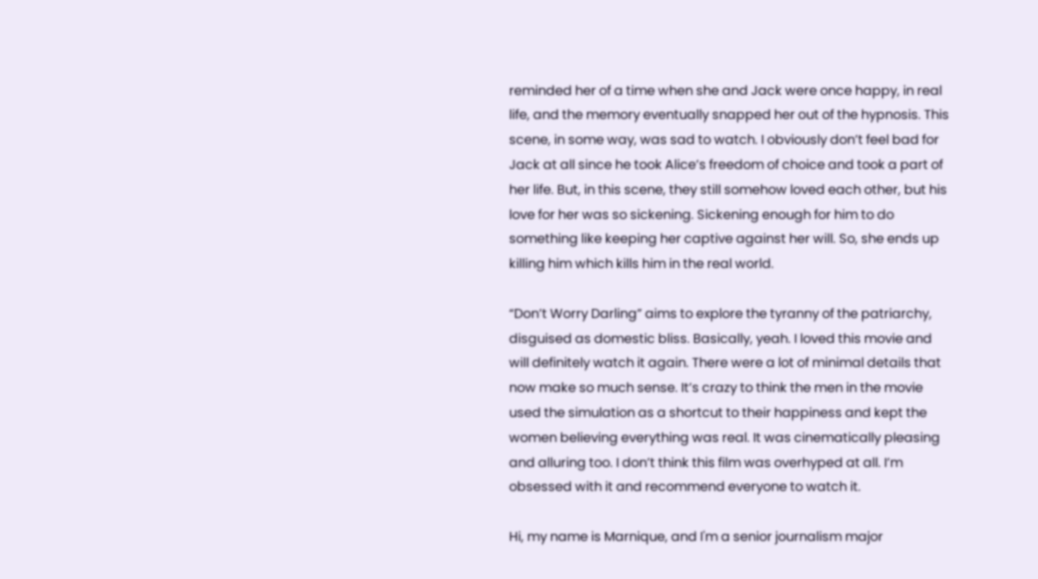reminded her of a time when she and Jack were once happy, in real life, and the memory eventually snapped her out of the hypnosis. This scene, in some way, was sad to watch. I obviously don’t feel bad for Jack at all since he took Alice’s freedom of choice and took a part of her life. But, in this scene, they still somehow loved each other, but his love for her was so sickening. Sickening enough for him to do something like keeping her captive against her will. So, she ends up killing him which kills him in the real world.

“Don’t Worry Darling” aims to explore the tyranny of the patriarchy, disguised as domestic bliss. Basically, yeah. I loved this movie and will definitely watch it again. There were a lot of minimal details that now make so much sense. It’s crazy to think the men in the movie used the simulation as a shortcut to their happiness and kept the women believing everything was real. It was cinematically pleasing and alluring too. I don’t think this film was overhyped at all. I’m obsessed with it and recommend everyone to watch it.

Hi, my name is Marnique, and I'm a senior journalism major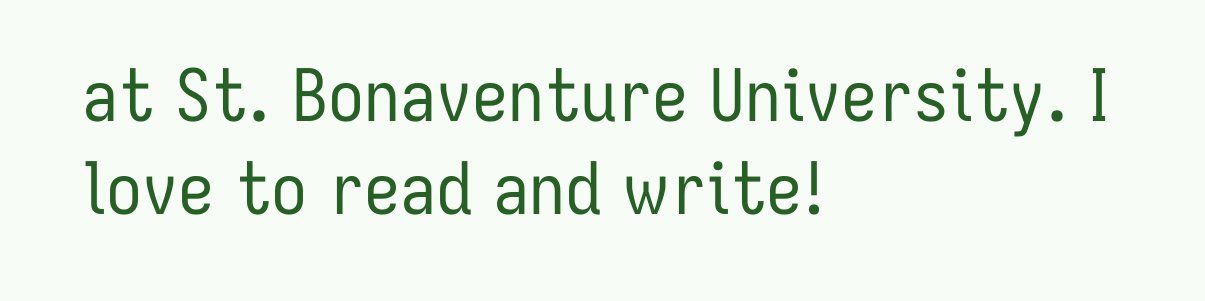at St. Bonaventure University. I love to read and write!